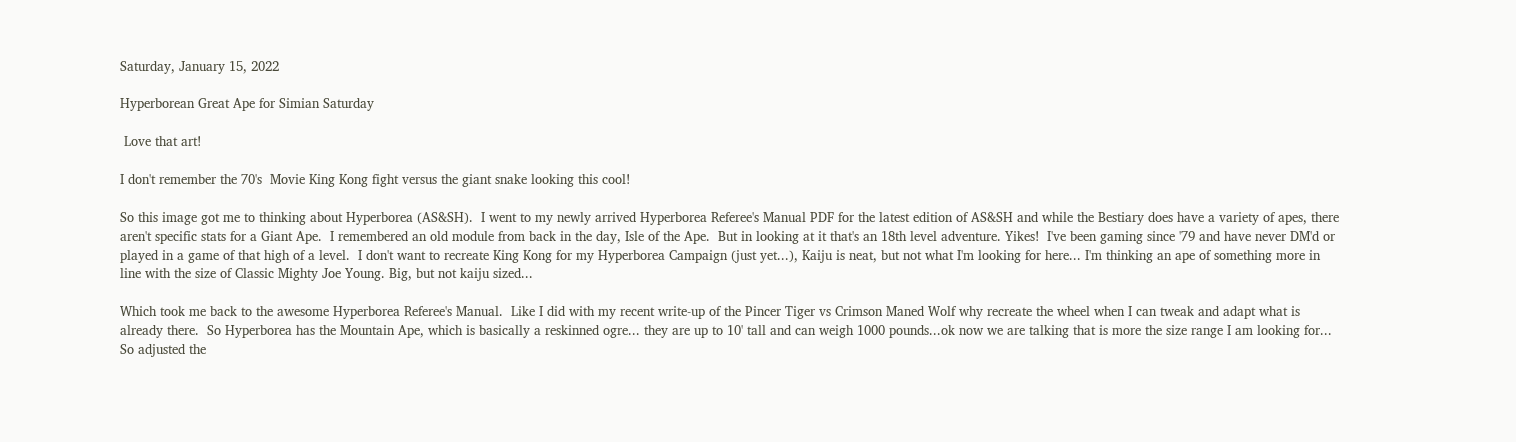Saturday, January 15, 2022

Hyperborean Great Ape for Simian Saturday

 Love that art!

I don't remember the 70's  Movie King Kong fight versus the giant snake looking this cool!

So this image got me to thinking about Hyperborea (AS&SH).  I went to my newly arrived Hyperborea Referee's Manual PDF for the latest edition of AS&SH and while the Bestiary does have a variety of apes, there aren't specific stats for a Giant Ape.  I remembered an old module from back in the day, Isle of the Ape.  But in looking at it that's an 18th level adventure. Yikes!  I've been gaming since '79 and have never DM'd or played in a game of that high of a level.  I don't want to recreate King Kong for my Hyperborea Campaign (just yet...), Kaiju is neat, but not what I'm looking for here... I'm thinking an ape of something more in line with the size of Classic Mighty Joe Young. Big, but not kaiju sized...

Which took me back to the awesome Hyperborea Referee's Manual.  Like I did with my recent write-up of the Pincer Tiger vs Crimson Maned Wolf why recreate the wheel when I can tweak and adapt what is already there.  So Hyperborea has the Mountain Ape, which is basically a reskinned ogre... they are up to 10' tall and can weigh 1000 pounds...ok now we are talking that is more the size range I am looking for... So adjusted the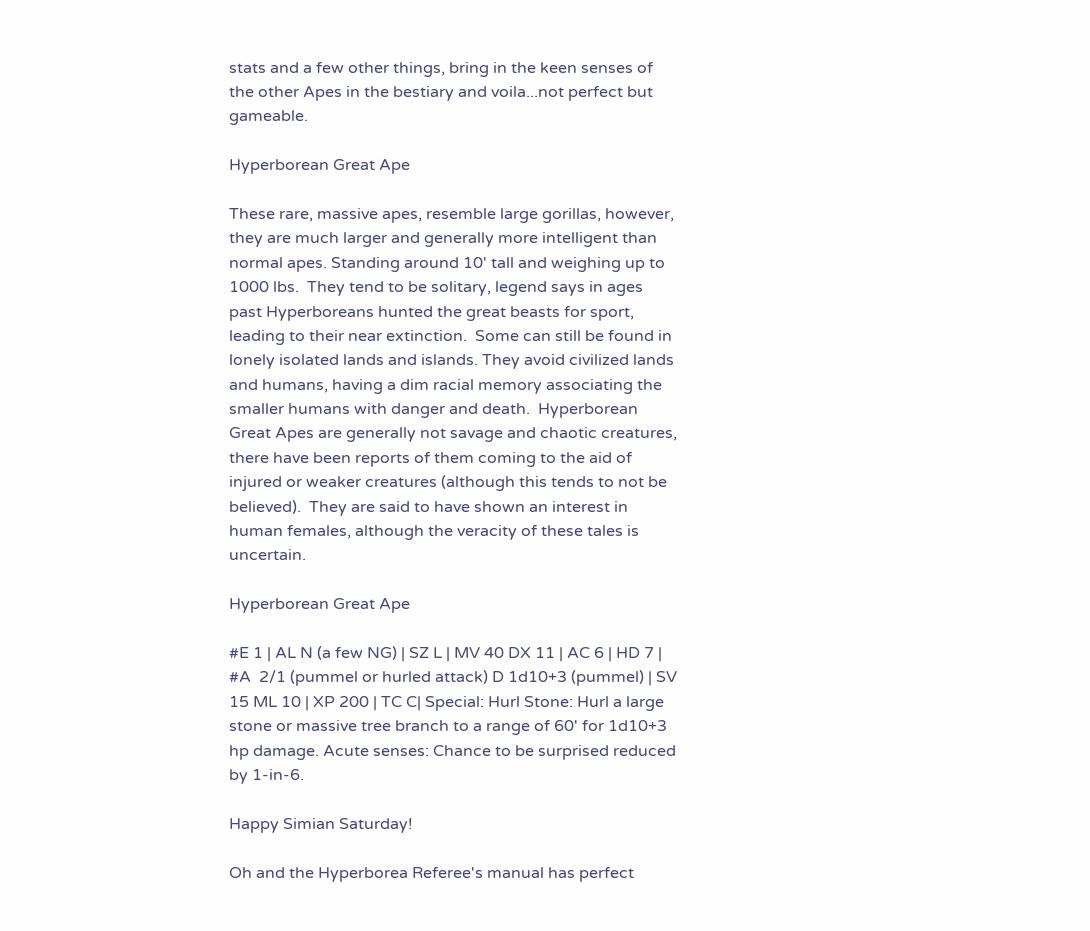stats and a few other things, bring in the keen senses of the other Apes in the bestiary and voila...not perfect but gameable.

Hyperborean Great Ape

These rare, massive apes, resemble large gorillas, however, they are much larger and generally more intelligent than normal apes. Standing around 10' tall and weighing up to 1000 lbs.  They tend to be solitary, legend says in ages past Hyperboreans hunted the great beasts for sport, leading to their near extinction.  Some can still be found in lonely isolated lands and islands. They avoid civilized lands and humans, having a dim racial memory associating the smaller humans with danger and death.  Hyperborean Great Apes are generally not savage and chaotic creatures, there have been reports of them coming to the aid of injured or weaker creatures (although this tends to not be believed).  They are said to have shown an interest in human females, although the veracity of these tales is uncertain.

Hyperborean Great Ape

#E 1 | AL N (a few NG) | SZ L | MV 40 DX 11 | AC 6 | HD 7 | #A  2/1 (pummel or hurled attack) D 1d10+3 (pummel) | SV 15 ML 10 | XP 200 | TC C| Special: Hurl Stone: Hurl a large stone or massive tree branch to a range of 60' for 1d10+3 hp damage. Acute senses: Chance to be surprised reduced by 1-in-6.

Happy Simian Saturday!

Oh and the Hyperborea Referee's manual has perfect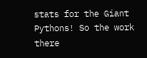stats for the Giant Pythons! So the work there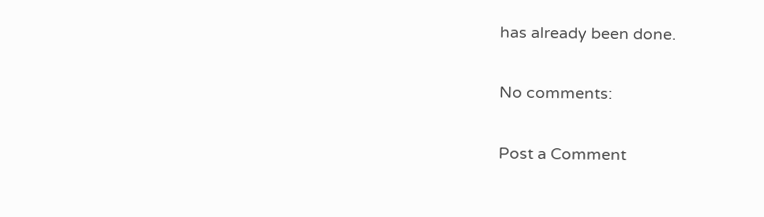has already been done.

No comments:

Post a Comment